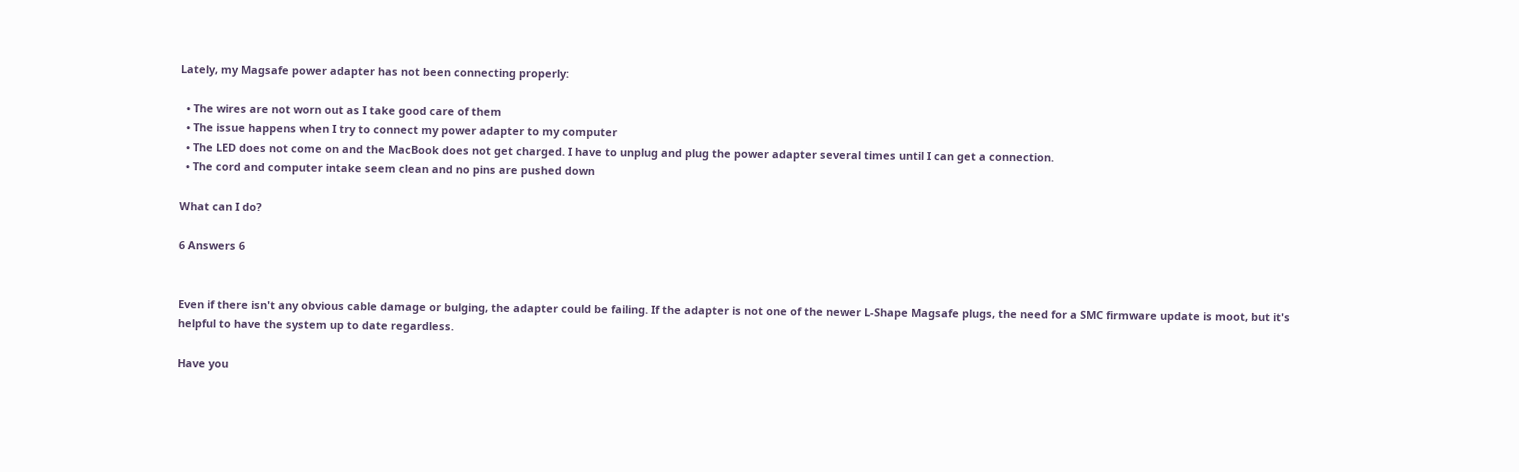Lately, my Magsafe power adapter has not been connecting properly:

  • The wires are not worn out as I take good care of them
  • The issue happens when I try to connect my power adapter to my computer
  • The LED does not come on and the MacBook does not get charged. I have to unplug and plug the power adapter several times until I can get a connection.
  • The cord and computer intake seem clean and no pins are pushed down

What can I do?

6 Answers 6


Even if there isn't any obvious cable damage or bulging, the adapter could be failing. If the adapter is not one of the newer L-Shape Magsafe plugs, the need for a SMC firmware update is moot, but it's helpful to have the system up to date regardless.

Have you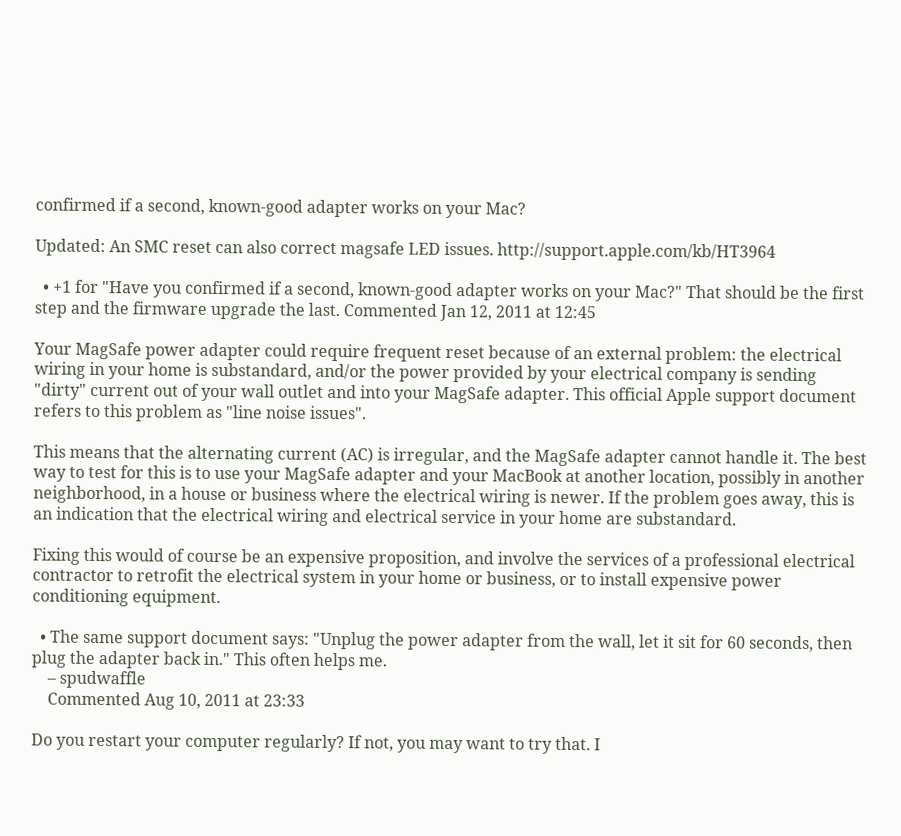confirmed if a second, known-good adapter works on your Mac?

Updated: An SMC reset can also correct magsafe LED issues. http://support.apple.com/kb/HT3964

  • +1 for "Have you confirmed if a second, known-good adapter works on your Mac?" That should be the first step and the firmware upgrade the last. Commented Jan 12, 2011 at 12:45

Your MagSafe power adapter could require frequent reset because of an external problem: the electrical wiring in your home is substandard, and/or the power provided by your electrical company is sending "dirty" current out of your wall outlet and into your MagSafe adapter. This official Apple support document refers to this problem as "line noise issues".

This means that the alternating current (AC) is irregular, and the MagSafe adapter cannot handle it. The best way to test for this is to use your MagSafe adapter and your MacBook at another location, possibly in another neighborhood, in a house or business where the electrical wiring is newer. If the problem goes away, this is an indication that the electrical wiring and electrical service in your home are substandard.

Fixing this would of course be an expensive proposition, and involve the services of a professional electrical contractor to retrofit the electrical system in your home or business, or to install expensive power conditioning equipment.

  • The same support document says: "Unplug the power adapter from the wall, let it sit for 60 seconds, then plug the adapter back in." This often helps me.
    – spudwaffle
    Commented Aug 10, 2011 at 23:33

Do you restart your computer regularly? If not, you may want to try that. I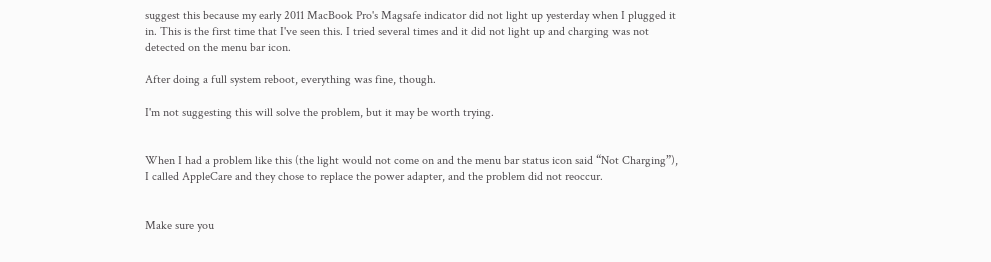suggest this because my early 2011 MacBook Pro's Magsafe indicator did not light up yesterday when I plugged it in. This is the first time that I've seen this. I tried several times and it did not light up and charging was not detected on the menu bar icon.

After doing a full system reboot, everything was fine, though.

I'm not suggesting this will solve the problem, but it may be worth trying.


When I had a problem like this (the light would not come on and the menu bar status icon said “Not Charging”), I called AppleCare and they chose to replace the power adapter, and the problem did not reoccur.


Make sure you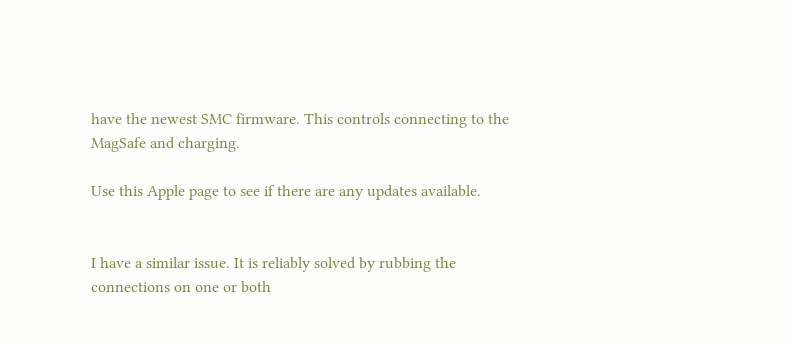have the newest SMC firmware. This controls connecting to the MagSafe and charging.

Use this Apple page to see if there are any updates available.


I have a similar issue. It is reliably solved by rubbing the connections on one or both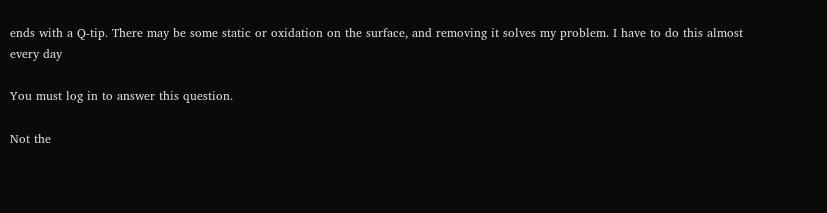ends with a Q-tip. There may be some static or oxidation on the surface, and removing it solves my problem. I have to do this almost every day

You must log in to answer this question.

Not the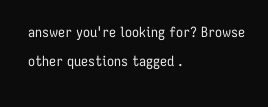answer you're looking for? Browse other questions tagged .